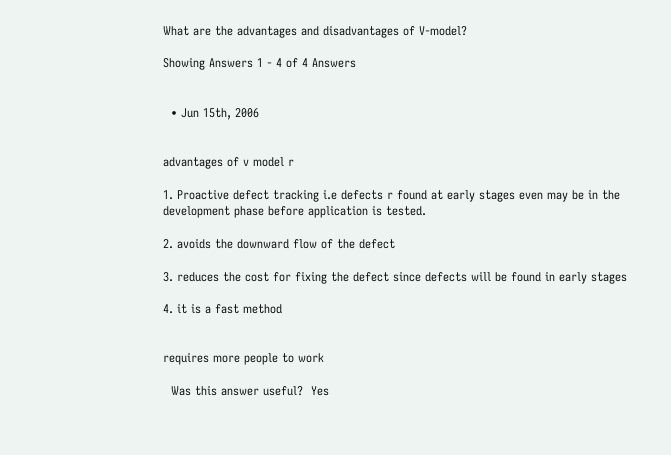What are the advantages and disadvantages of V-model?

Showing Answers 1 - 4 of 4 Answers


  • Jun 15th, 2006


advantages of v model r

1. Proactive defect tracking i.e defects r found at early stages even may be in the development phase before application is tested.

2. avoids the downward flow of the defect

3. reduces the cost for fixing the defect since defects will be found in early stages

4. it is a fast method


requires more people to work

  Was this answer useful?  Yes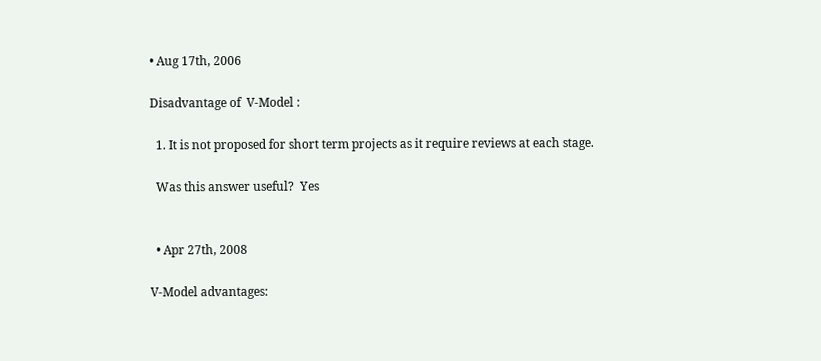• Aug 17th, 2006

Disadvantage of  V-Model :

  1. It is not proposed for short term projects as it require reviews at each stage.

  Was this answer useful?  Yes


  • Apr 27th, 2008

V-Model advantages: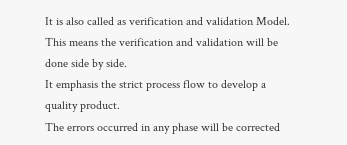It is also called as verification and validation Model.
This means the verification and validation will be done side by side.
It emphasis the strict process flow to develop a quality product.
The errors occurred in any phase will be corrected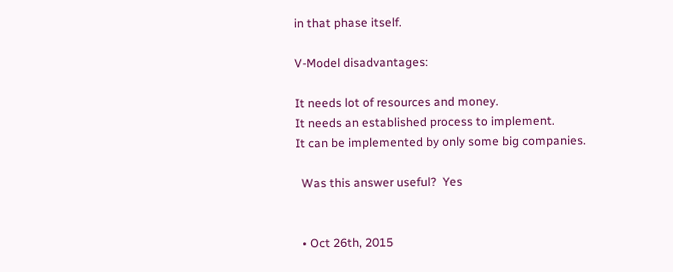in that phase itself.

V-Model disadvantages:

It needs lot of resources and money.
It needs an established process to implement.
It can be implemented by only some big companies.

  Was this answer useful?  Yes


  • Oct 26th, 2015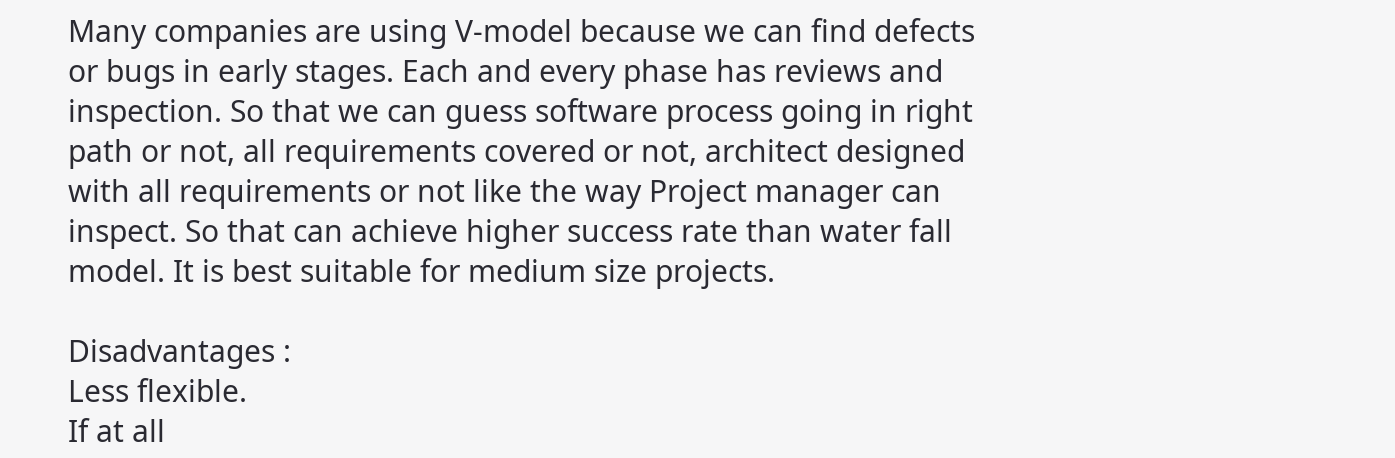Many companies are using V-model because we can find defects or bugs in early stages. Each and every phase has reviews and inspection. So that we can guess software process going in right path or not, all requirements covered or not, architect designed with all requirements or not like the way Project manager can inspect. So that can achieve higher success rate than water fall model. It is best suitable for medium size projects.

Disadvantages :
Less flexible.
If at all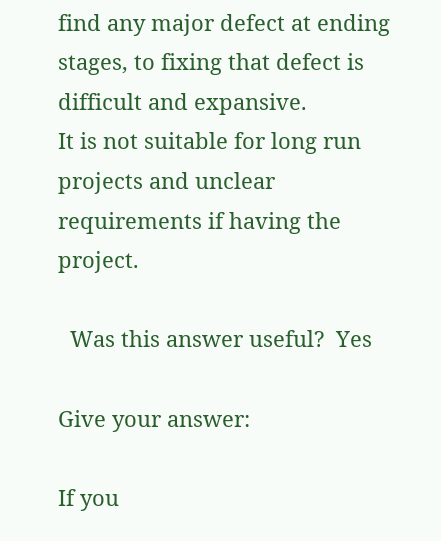find any major defect at ending stages, to fixing that defect is difficult and expansive.
It is not suitable for long run projects and unclear requirements if having the project.

  Was this answer useful?  Yes

Give your answer:

If you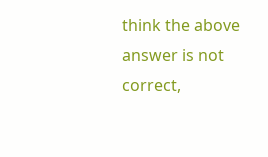think the above answer is not correct,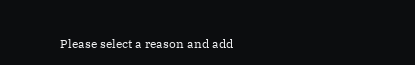Please select a reason and add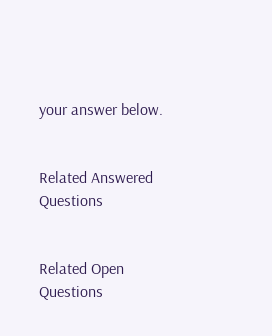your answer below.


Related Answered Questions


Related Open Questions